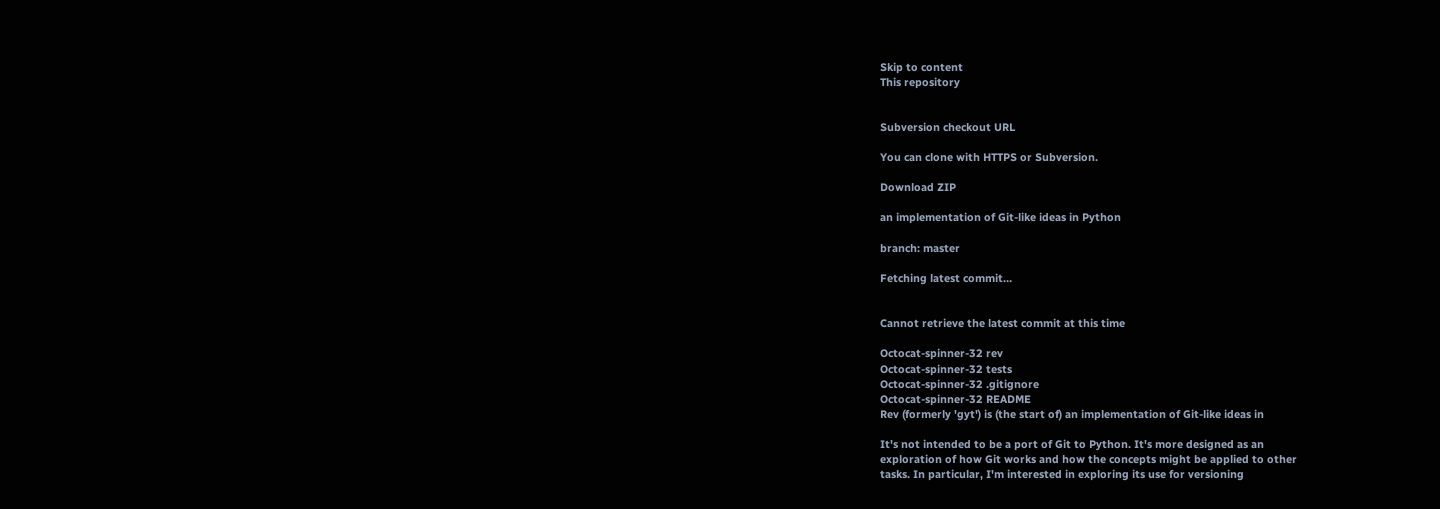Skip to content
This repository


Subversion checkout URL

You can clone with HTTPS or Subversion.

Download ZIP

an implementation of Git-like ideas in Python

branch: master

Fetching latest commit…


Cannot retrieve the latest commit at this time

Octocat-spinner-32 rev
Octocat-spinner-32 tests
Octocat-spinner-32 .gitignore
Octocat-spinner-32 README
Rev (formerly 'gyt') is (the start of) an implementation of Git-like ideas in

It's not intended to be a port of Git to Python. It's more designed as an
exploration of how Git works and how the concepts might be applied to other
tasks. In particular, I'm interested in exploring its use for versioning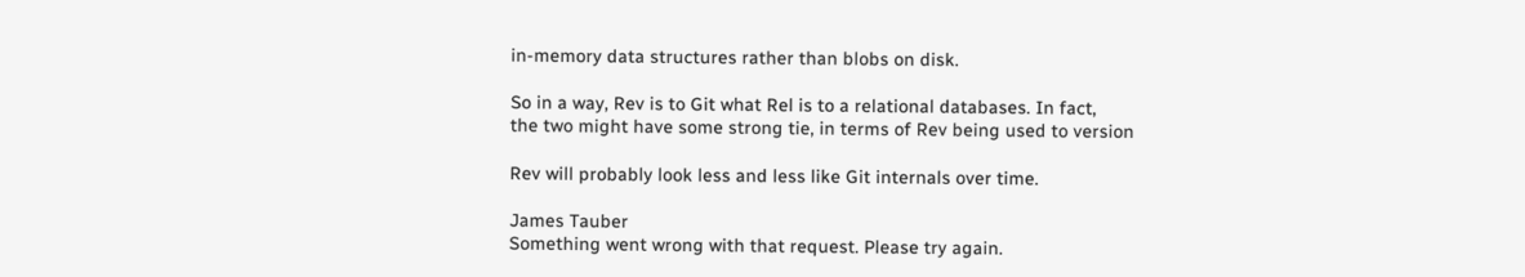in-memory data structures rather than blobs on disk.

So in a way, Rev is to Git what Rel is to a relational databases. In fact,
the two might have some strong tie, in terms of Rev being used to version

Rev will probably look less and less like Git internals over time.

James Tauber
Something went wrong with that request. Please try again.